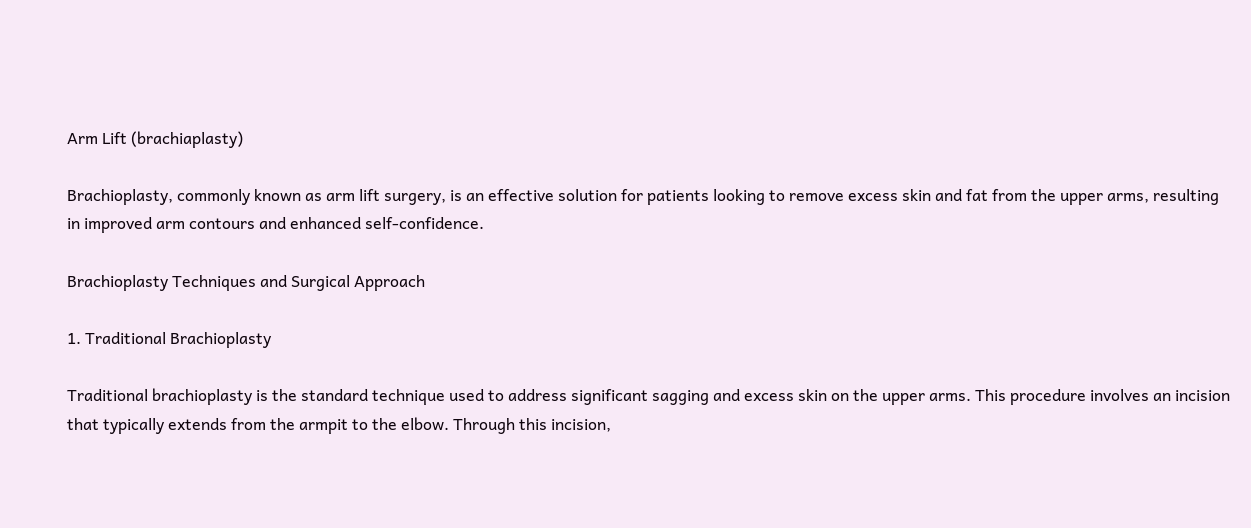Arm Lift (brachiaplasty)

Brachioplasty, commonly known as arm lift surgery, is an effective solution for patients looking to remove excess skin and fat from the upper arms, resulting in improved arm contours and enhanced self-confidence.

Brachioplasty Techniques and Surgical Approach

1. Traditional Brachioplasty

Traditional brachioplasty is the standard technique used to address significant sagging and excess skin on the upper arms. This procedure involves an incision that typically extends from the armpit to the elbow. Through this incision,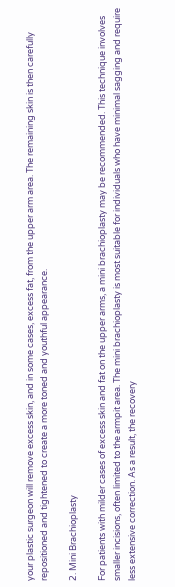your plastic surgeon will remove excess skin, and in some cases, excess fat, from the upper arm area. The remaining skin is then carefully repositioned and tightened to create a more toned and youthful appearance.

2. Mini Brachioplasty

For patients with milder cases of excess skin and fat on the upper arms, a mini brachioplasty may be recommended. This technique involves smaller incisions, often limited to the armpit area. The mini brachioplasty is most suitable for individuals who have minimal sagging and require less extensive correction. As a result, the recovery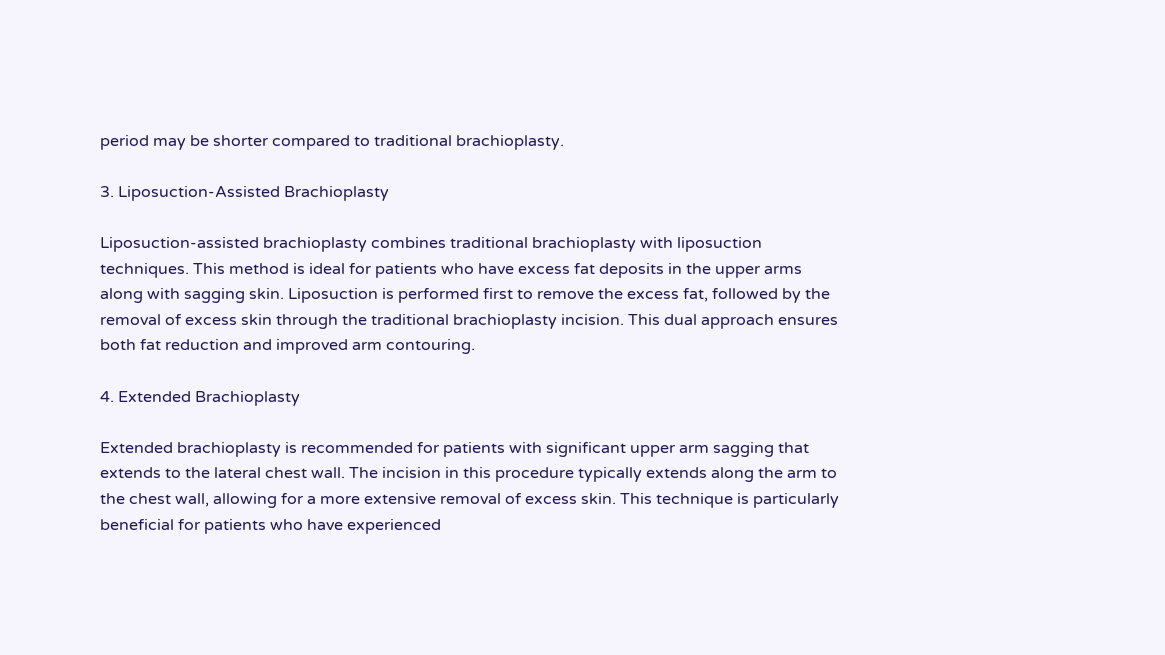period may be shorter compared to traditional brachioplasty.

3. Liposuction-Assisted Brachioplasty

Liposuction-assisted brachioplasty combines traditional brachioplasty with liposuction techniques. This method is ideal for patients who have excess fat deposits in the upper arms along with sagging skin. Liposuction is performed first to remove the excess fat, followed by the removal of excess skin through the traditional brachioplasty incision. This dual approach ensures both fat reduction and improved arm contouring.

4. Extended Brachioplasty

Extended brachioplasty is recommended for patients with significant upper arm sagging that extends to the lateral chest wall. The incision in this procedure typically extends along the arm to the chest wall, allowing for a more extensive removal of excess skin. This technique is particularly beneficial for patients who have experienced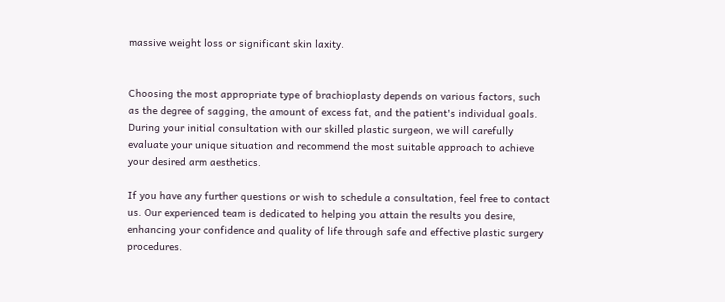massive weight loss or significant skin laxity.


Choosing the most appropriate type of brachioplasty depends on various factors, such as the degree of sagging, the amount of excess fat, and the patient's individual goals. During your initial consultation with our skilled plastic surgeon, we will carefully evaluate your unique situation and recommend the most suitable approach to achieve your desired arm aesthetics.

If you have any further questions or wish to schedule a consultation, feel free to contact us. Our experienced team is dedicated to helping you attain the results you desire, enhancing your confidence and quality of life through safe and effective plastic surgery procedures.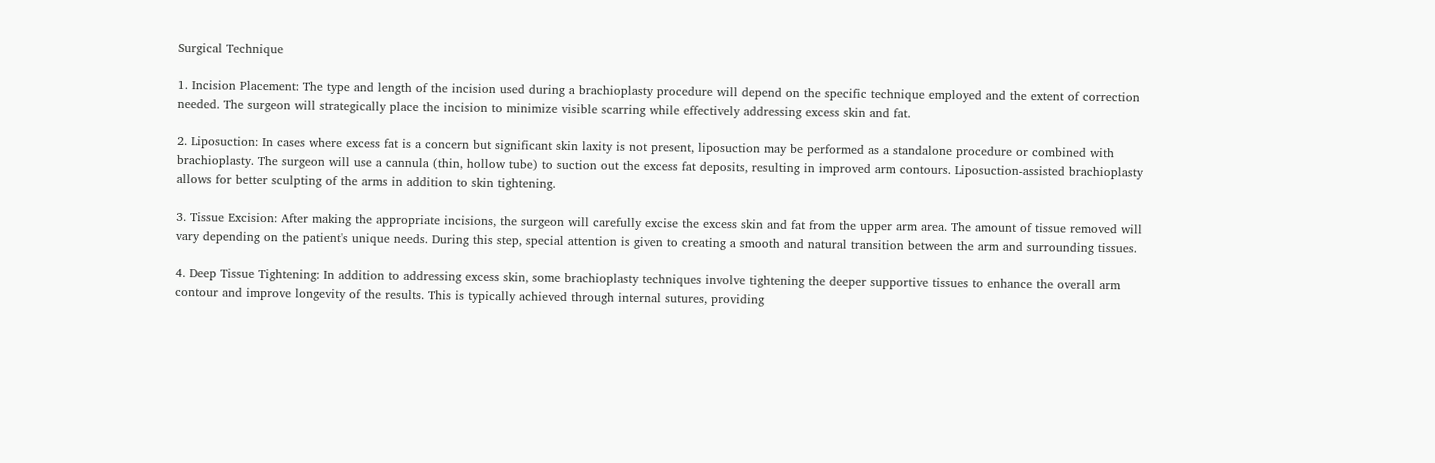Surgical Technique

1. Incision Placement: The type and length of the incision used during a brachioplasty procedure will depend on the specific technique employed and the extent of correction needed. The surgeon will strategically place the incision to minimize visible scarring while effectively addressing excess skin and fat.

2. Liposuction: In cases where excess fat is a concern but significant skin laxity is not present, liposuction may be performed as a standalone procedure or combined with brachioplasty. The surgeon will use a cannula (thin, hollow tube) to suction out the excess fat deposits, resulting in improved arm contours. Liposuction-assisted brachioplasty allows for better sculpting of the arms in addition to skin tightening.

3. Tissue Excision: After making the appropriate incisions, the surgeon will carefully excise the excess skin and fat from the upper arm area. The amount of tissue removed will vary depending on the patient's unique needs. During this step, special attention is given to creating a smooth and natural transition between the arm and surrounding tissues.

4. Deep Tissue Tightening: In addition to addressing excess skin, some brachioplasty techniques involve tightening the deeper supportive tissues to enhance the overall arm contour and improve longevity of the results. This is typically achieved through internal sutures, providing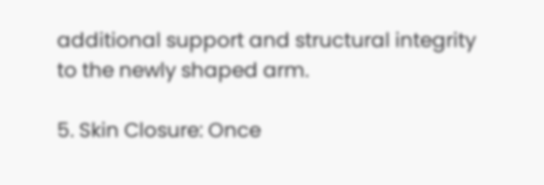additional support and structural integrity to the newly shaped arm.

5. Skin Closure: Once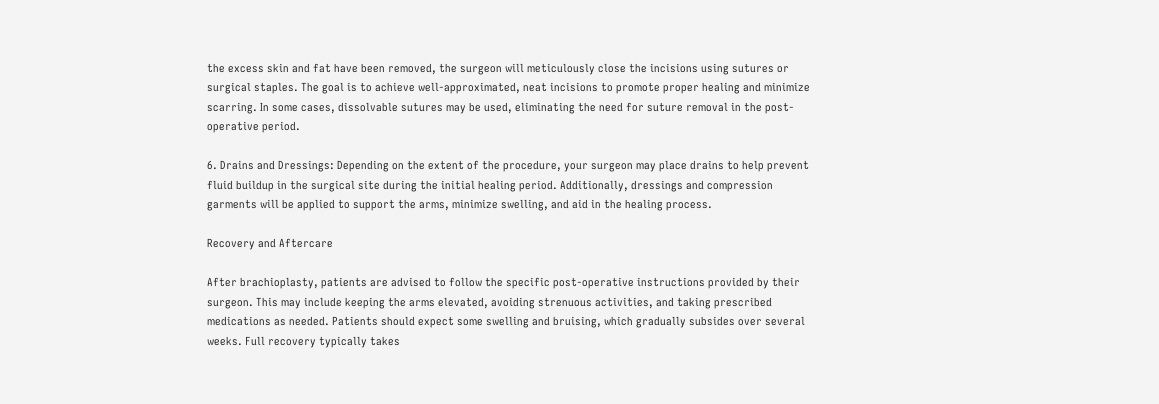the excess skin and fat have been removed, the surgeon will meticulously close the incisions using sutures or surgical staples. The goal is to achieve well-approximated, neat incisions to promote proper healing and minimize scarring. In some cases, dissolvable sutures may be used, eliminating the need for suture removal in the post-operative period.

6. Drains and Dressings: Depending on the extent of the procedure, your surgeon may place drains to help prevent fluid buildup in the surgical site during the initial healing period. Additionally, dressings and compression garments will be applied to support the arms, minimize swelling, and aid in the healing process.

Recovery and Aftercare

After brachioplasty, patients are advised to follow the specific post-operative instructions provided by their surgeon. This may include keeping the arms elevated, avoiding strenuous activities, and taking prescribed medications as needed. Patients should expect some swelling and bruising, which gradually subsides over several weeks. Full recovery typically takes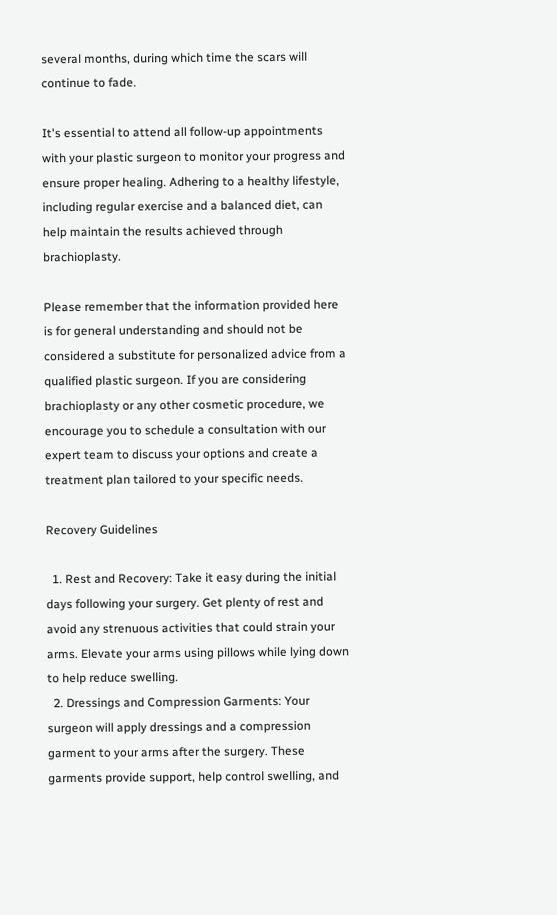several months, during which time the scars will continue to fade.

It's essential to attend all follow-up appointments with your plastic surgeon to monitor your progress and ensure proper healing. Adhering to a healthy lifestyle, including regular exercise and a balanced diet, can help maintain the results achieved through brachioplasty.

Please remember that the information provided here is for general understanding and should not be considered a substitute for personalized advice from a qualified plastic surgeon. If you are considering brachioplasty or any other cosmetic procedure, we encourage you to schedule a consultation with our expert team to discuss your options and create a treatment plan tailored to your specific needs.

Recovery Guidelines

  1. Rest and Recovery: Take it easy during the initial days following your surgery. Get plenty of rest and avoid any strenuous activities that could strain your arms. Elevate your arms using pillows while lying down to help reduce swelling.
  2. Dressings and Compression Garments: Your surgeon will apply dressings and a compression garment to your arms after the surgery. These garments provide support, help control swelling, and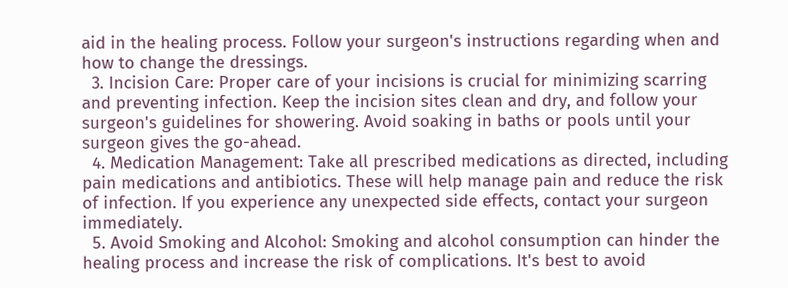aid in the healing process. Follow your surgeon's instructions regarding when and how to change the dressings.
  3. Incision Care: Proper care of your incisions is crucial for minimizing scarring and preventing infection. Keep the incision sites clean and dry, and follow your surgeon's guidelines for showering. Avoid soaking in baths or pools until your surgeon gives the go-ahead.
  4. Medication Management: Take all prescribed medications as directed, including pain medications and antibiotics. These will help manage pain and reduce the risk of infection. If you experience any unexpected side effects, contact your surgeon immediately.
  5. Avoid Smoking and Alcohol: Smoking and alcohol consumption can hinder the healing process and increase the risk of complications. It's best to avoid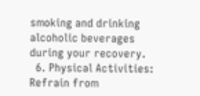smoking and drinking alcoholic beverages during your recovery.
  6. Physical Activities: Refrain from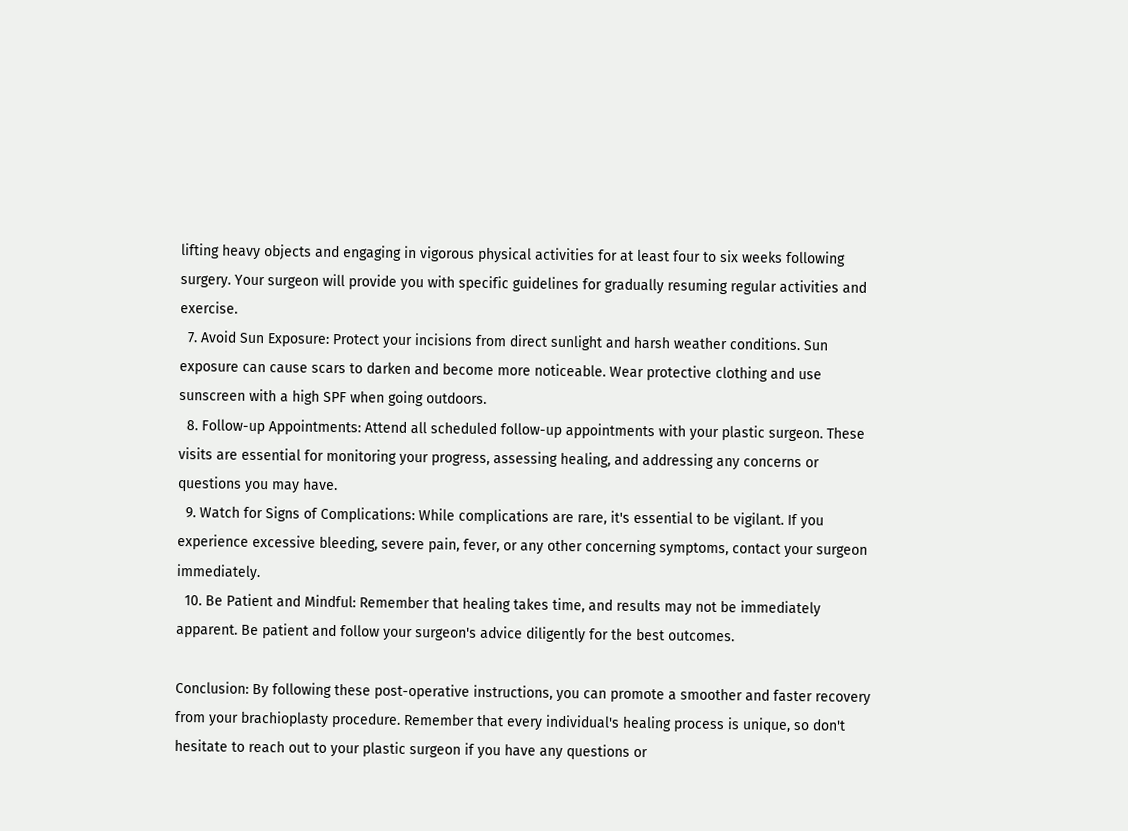lifting heavy objects and engaging in vigorous physical activities for at least four to six weeks following surgery. Your surgeon will provide you with specific guidelines for gradually resuming regular activities and exercise.
  7. Avoid Sun Exposure: Protect your incisions from direct sunlight and harsh weather conditions. Sun exposure can cause scars to darken and become more noticeable. Wear protective clothing and use sunscreen with a high SPF when going outdoors.
  8. Follow-up Appointments: Attend all scheduled follow-up appointments with your plastic surgeon. These visits are essential for monitoring your progress, assessing healing, and addressing any concerns or questions you may have.
  9. Watch for Signs of Complications: While complications are rare, it's essential to be vigilant. If you experience excessive bleeding, severe pain, fever, or any other concerning symptoms, contact your surgeon immediately.
  10. Be Patient and Mindful: Remember that healing takes time, and results may not be immediately apparent. Be patient and follow your surgeon's advice diligently for the best outcomes.

Conclusion: By following these post-operative instructions, you can promote a smoother and faster recovery from your brachioplasty procedure. Remember that every individual's healing process is unique, so don't hesitate to reach out to your plastic surgeon if you have any questions or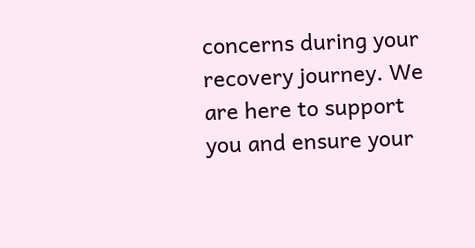concerns during your recovery journey. We are here to support you and ensure your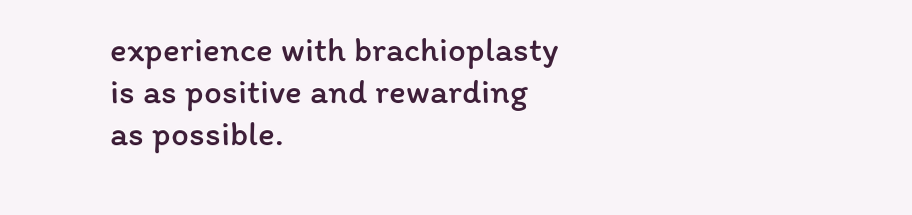experience with brachioplasty is as positive and rewarding as possible.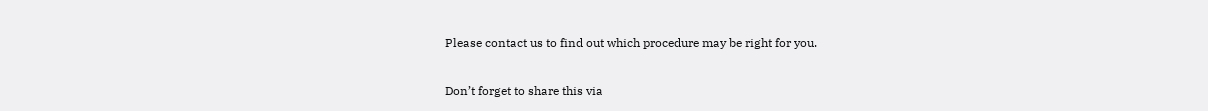Please contact us to find out which procedure may be right for you.

Don’t forget to share this via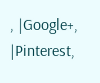, |Google+, |Pinterest,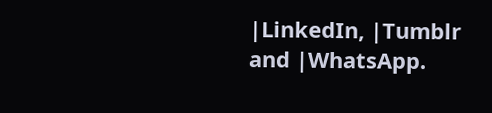|LinkedIn, |Tumblr and |WhatsApp.